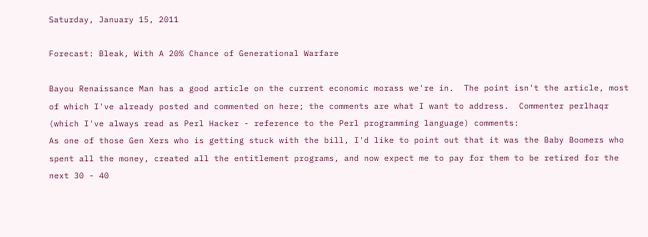Saturday, January 15, 2011

Forecast: Bleak, With A 20% Chance of Generational Warfare

Bayou Renaissance Man has a good article on the current economic morass we're in.  The point isn't the article, most of which I've already posted and commented on here; the comments are what I want to address.  Commenter perlhaqr (which I've always read as Perl Hacker - reference to the Perl programming language) comments:
As one of those Gen Xers who is getting stuck with the bill, I'd like to point out that it was the Baby Boomers who spent all the money, created all the entitlement programs, and now expect me to pay for them to be retired for the next 30 - 40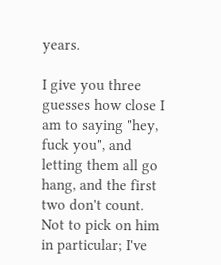years.

I give you three guesses how close I am to saying "hey, fuck you", and letting them all go hang, and the first two don't count.
Not to pick on him in particular; I've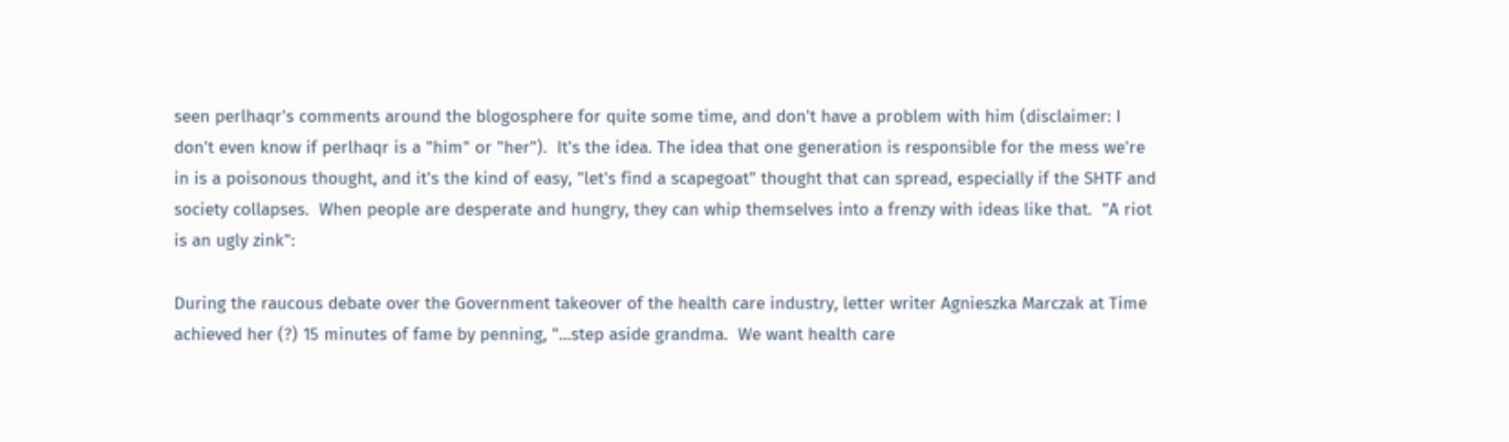seen perlhaqr's comments around the blogosphere for quite some time, and don't have a problem with him (disclaimer: I don't even know if perlhaqr is a "him" or "her").  It's the idea. The idea that one generation is responsible for the mess we're in is a poisonous thought, and it's the kind of easy, "let's find a scapegoat" thought that can spread, especially if the SHTF and society collapses.  When people are desperate and hungry, they can whip themselves into a frenzy with ideas like that.  "A riot is an ugly zink":

During the raucous debate over the Government takeover of the health care industry, letter writer Agnieszka Marczak at Time achieved her (?) 15 minutes of fame by penning, "...step aside grandma.  We want health care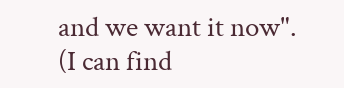and we want it now".  (I can find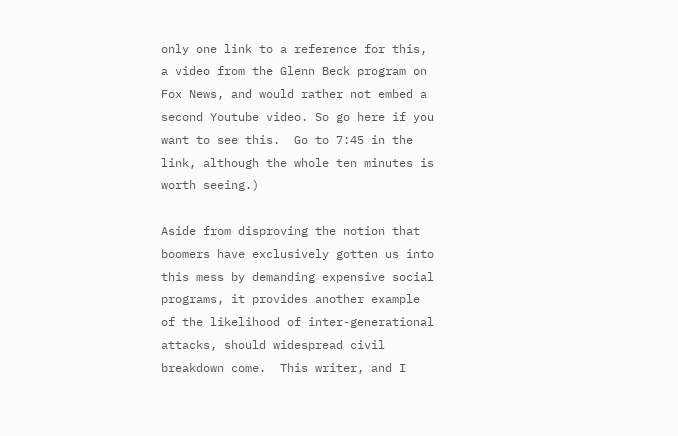only one link to a reference for this, a video from the Glenn Beck program on Fox News, and would rather not embed a second Youtube video. So go here if you want to see this.  Go to 7:45 in the link, although the whole ten minutes is worth seeing.)

Aside from disproving the notion that boomers have exclusively gotten us into this mess by demanding expensive social programs, it provides another example of the likelihood of inter-generational attacks, should widespread civil breakdown come.  This writer, and I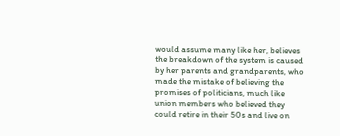would assume many like her, believes the breakdown of the system is caused by her parents and grandparents, who made the mistake of believing the promises of politicians, much like union members who believed they could retire in their 50s and live on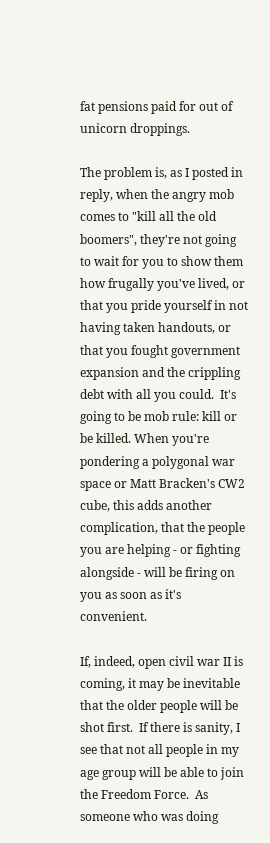fat pensions paid for out of unicorn droppings.

The problem is, as I posted in reply, when the angry mob comes to "kill all the old boomers", they're not going to wait for you to show them how frugally you've lived, or that you pride yourself in not having taken handouts, or that you fought government expansion and the crippling debt with all you could.  It's going to be mob rule: kill or be killed. When you're pondering a polygonal war space or Matt Bracken's CW2 cube, this adds another complication, that the people you are helping - or fighting alongside - will be firing on you as soon as it's convenient.

If, indeed, open civil war II is coming, it may be inevitable that the older people will be shot first.  If there is sanity, I see that not all people in my age group will be able to join the Freedom Force.  As someone who was doing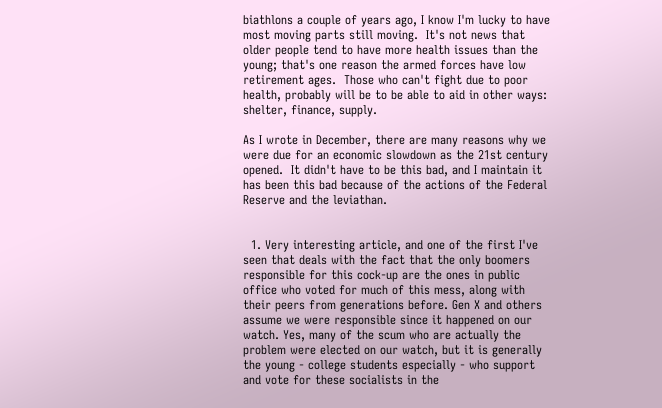biathlons a couple of years ago, I know I'm lucky to have most moving parts still moving.  It's not news that older people tend to have more health issues than the young; that's one reason the armed forces have low retirement ages.  Those who can't fight due to poor health, probably will be to be able to aid in other ways: shelter, finance, supply.

As I wrote in December, there are many reasons why we were due for an economic slowdown as the 21st century opened.  It didn't have to be this bad, and I maintain it has been this bad because of the actions of the Federal Reserve and the leviathan.


  1. Very interesting article, and one of the first I've seen that deals with the fact that the only boomers responsible for this cock-up are the ones in public office who voted for much of this mess, along with their peers from generations before. Gen X and others assume we were responsible since it happened on our watch. Yes, many of the scum who are actually the problem were elected on our watch, but it is generally the young - college students especially - who support and vote for these socialists in the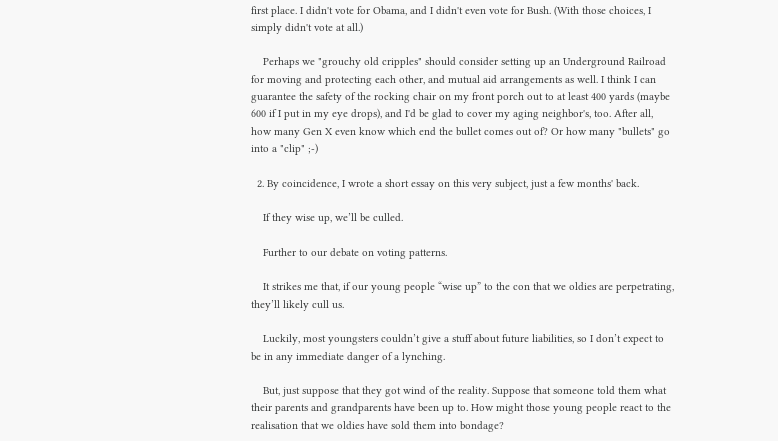first place. I didn't vote for Obama, and I didn't even vote for Bush. (With those choices, I simply didn't vote at all.)

    Perhaps we "grouchy old cripples" should consider setting up an Underground Railroad for moving and protecting each other, and mutual aid arrangements as well. I think I can guarantee the safety of the rocking chair on my front porch out to at least 400 yards (maybe 600 if I put in my eye drops), and I'd be glad to cover my aging neighbor's, too. After all, how many Gen X even know which end the bullet comes out of? Or how many "bullets" go into a "clip" ;-)

  2. By coincidence, I wrote a short essay on this very subject, just a few months' back.

    If they wise up, we’ll be culled.

    Further to our debate on voting patterns.

    It strikes me that, if our young people “wise up” to the con that we oldies are perpetrating, they’ll likely cull us.

    Luckily, most youngsters couldn’t give a stuff about future liabilities, so I don’t expect to be in any immediate danger of a lynching.

    But, just suppose that they got wind of the reality. Suppose that someone told them what their parents and grandparents have been up to. How might those young people react to the realisation that we oldies have sold them into bondage?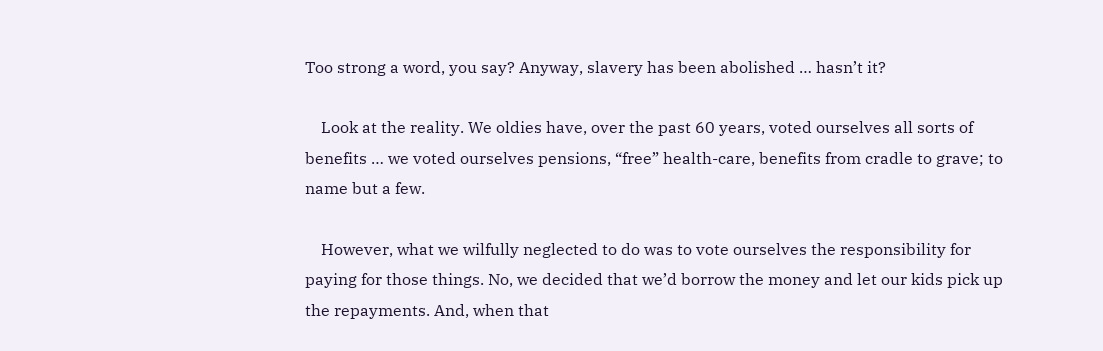Too strong a word, you say? Anyway, slavery has been abolished … hasn’t it?

    Look at the reality. We oldies have, over the past 60 years, voted ourselves all sorts of benefits … we voted ourselves pensions, “free” health-care, benefits from cradle to grave; to name but a few.

    However, what we wilfully neglected to do was to vote ourselves the responsibility for paying for those things. No, we decided that we’d borrow the money and let our kids pick up the repayments. And, when that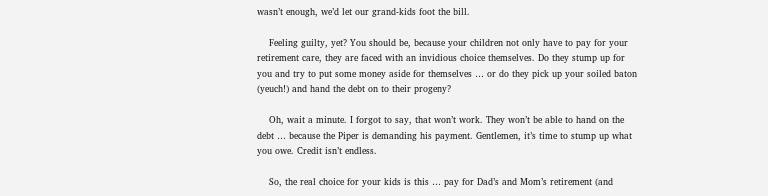wasn’t enough, we’d let our grand-kids foot the bill.

    Feeling guilty, yet? You should be, because your children not only have to pay for your retirement care, they are faced with an invidious choice themselves. Do they stump up for you and try to put some money aside for themselves … or do they pick up your soiled baton (yeuch!) and hand the debt on to their progeny?

    Oh, wait a minute. I forgot to say, that won’t work. They won’t be able to hand on the debt … because the Piper is demanding his payment. Gentlemen, it’s time to stump up what you owe. Credit isn’t endless.

    So, the real choice for your kids is this … pay for Dad’s and Mom’s retirement (and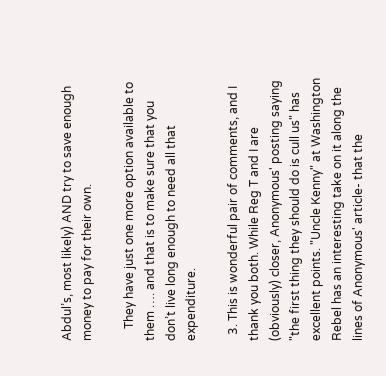Abdul’s, most likely) AND try to save enough money to pay for their own.

    They have just one more option available to them …. and that is to make sure that you don’t live long enough to need all that expenditure.

  3. This is wonderful pair of comments, and I thank you both. While Reg T and I are (obviously) closer, Anonymous' posting saying "the first thing they should do is cull us" has excellent points. "Uncle Kenny" at Washington Rebel has an interesting take on it along the lines of Anonymous' article- that the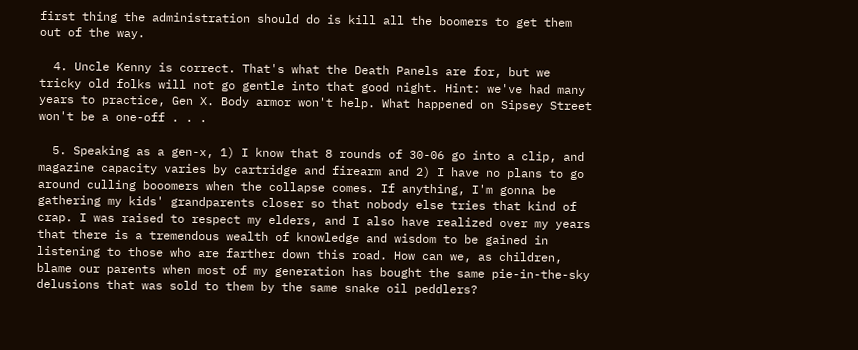first thing the administration should do is kill all the boomers to get them out of the way.

  4. Uncle Kenny is correct. That's what the Death Panels are for, but we tricky old folks will not go gentle into that good night. Hint: we've had many years to practice, Gen X. Body armor won't help. What happened on Sipsey Street won't be a one-off . . .

  5. Speaking as a gen-x, 1) I know that 8 rounds of 30-06 go into a clip, and magazine capacity varies by cartridge and firearm and 2) I have no plans to go around culling booomers when the collapse comes. If anything, I'm gonna be gathering my kids' grandparents closer so that nobody else tries that kind of crap. I was raised to respect my elders, and I also have realized over my years that there is a tremendous wealth of knowledge and wisdom to be gained in listening to those who are farther down this road. How can we, as children, blame our parents when most of my generation has bought the same pie-in-the-sky delusions that was sold to them by the same snake oil peddlers?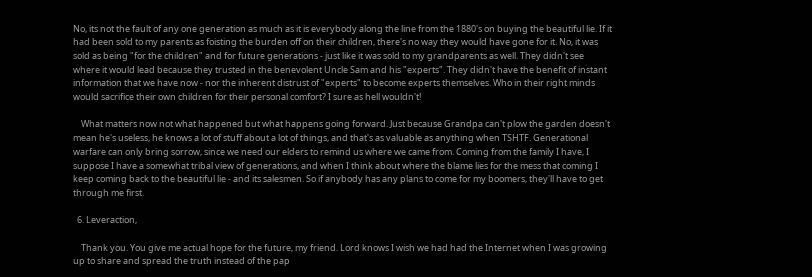No, its not the fault of any one generation as much as it is everybody along the line from the 1880's on buying the beautiful lie. If it had been sold to my parents as foisting the burden off on their children, there's no way they would have gone for it. No, it was sold as being "for the children" and for future generations - just like it was sold to my grandparents as well. They didn't see where it would lead because they trusted in the benevolent Uncle Sam and his "experts". They didn't have the benefit of instant information that we have now - nor the inherent distrust of "experts" to become experts themselves. Who in their right minds would sacrifice their own children for their personal comfort? I sure as hell wouldn't!

    What matters now not what happened but what happens going forward. Just because Grandpa can't plow the garden doesn't mean he's useless, he knows a lot of stuff about a lot of things, and that's as valuable as anything when TSHTF. Generational warfare can only bring sorrow, since we need our elders to remind us where we came from. Coming from the family I have, I suppose I have a somewhat tribal view of generations, and when I think about where the blame lies for the mess that coming I keep coming back to the beautiful lie - and its salesmen. So if anybody has any plans to come for my boomers, they'll have to get through me first.

  6. Leveraction,

    Thank you. You give me actual hope for the future, my friend. Lord knows I wish we had had the Internet when I was growing up to share and spread the truth instead of the pap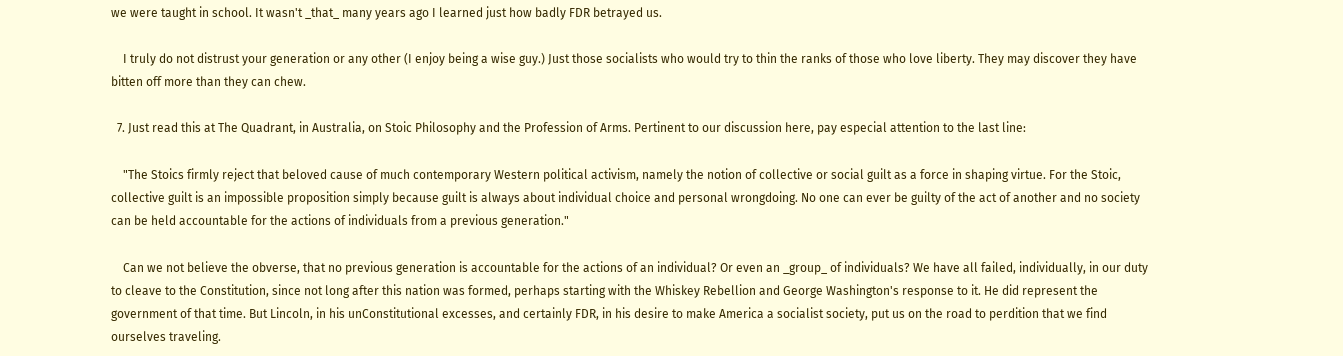we were taught in school. It wasn't _that_ many years ago I learned just how badly FDR betrayed us.

    I truly do not distrust your generation or any other (I enjoy being a wise guy.) Just those socialists who would try to thin the ranks of those who love liberty. They may discover they have bitten off more than they can chew.

  7. Just read this at The Quadrant, in Australia, on Stoic Philosophy and the Profession of Arms. Pertinent to our discussion here, pay especial attention to the last line:

    "The Stoics firmly reject that beloved cause of much contemporary Western political activism, namely the notion of collective or social guilt as a force in shaping virtue. For the Stoic, collective guilt is an impossible proposition simply because guilt is always about individual choice and personal wrongdoing. No one can ever be guilty of the act of another and no society can be held accountable for the actions of individuals from a previous generation."

    Can we not believe the obverse, that no previous generation is accountable for the actions of an individual? Or even an _group_ of individuals? We have all failed, individually, in our duty to cleave to the Constitution, since not long after this nation was formed, perhaps starting with the Whiskey Rebellion and George Washington's response to it. He did represent the government of that time. But Lincoln, in his unConstitutional excesses, and certainly FDR, in his desire to make America a socialist society, put us on the road to perdition that we find ourselves traveling.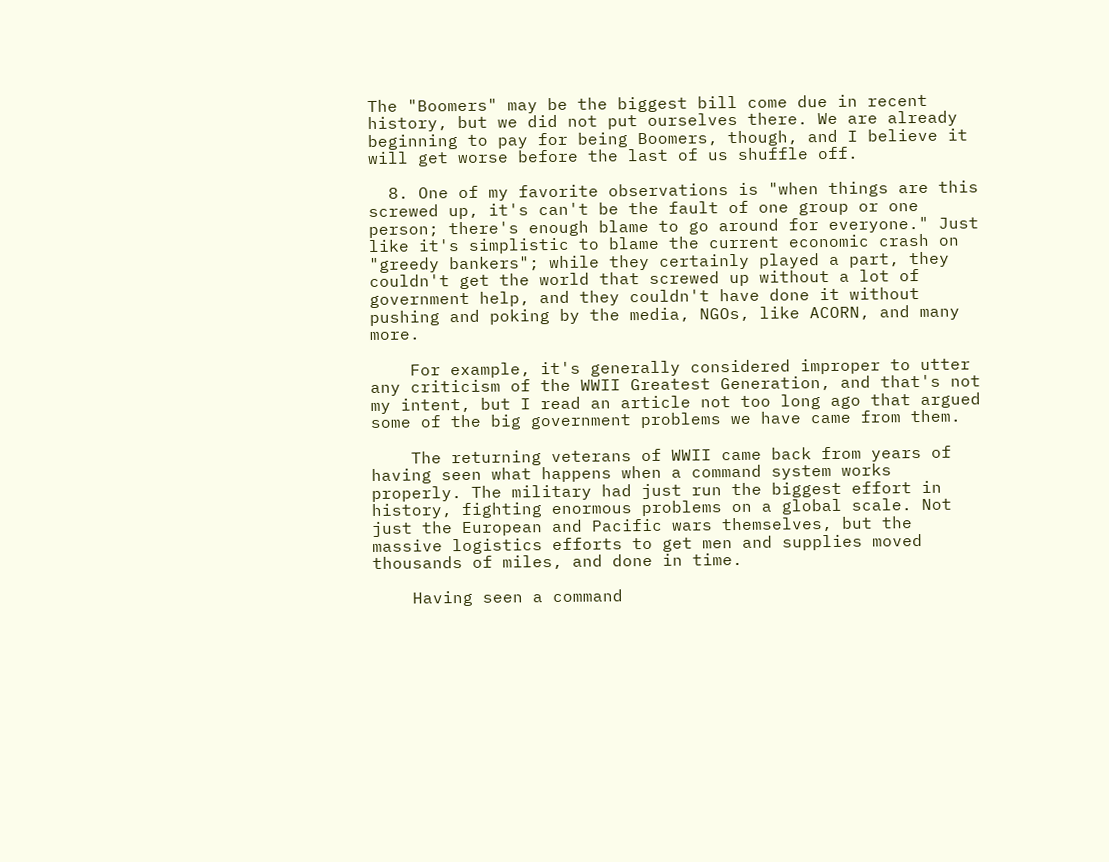The "Boomers" may be the biggest bill come due in recent history, but we did not put ourselves there. We are already beginning to pay for being Boomers, though, and I believe it will get worse before the last of us shuffle off.

  8. One of my favorite observations is "when things are this screwed up, it's can't be the fault of one group or one person; there's enough blame to go around for everyone." Just like it's simplistic to blame the current economic crash on "greedy bankers"; while they certainly played a part, they couldn't get the world that screwed up without a lot of government help, and they couldn't have done it without pushing and poking by the media, NGOs, like ACORN, and many more.

    For example, it's generally considered improper to utter any criticism of the WWII Greatest Generation, and that's not my intent, but I read an article not too long ago that argued some of the big government problems we have came from them.

    The returning veterans of WWII came back from years of having seen what happens when a command system works properly. The military had just run the biggest effort in history, fighting enormous problems on a global scale. Not just the European and Pacific wars themselves, but the massive logistics efforts to get men and supplies moved thousands of miles, and done in time.

    Having seen a command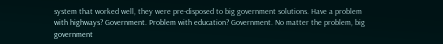system that worked well, they were pre-disposed to big government solutions. Have a problem with highways? Government. Problem with education? Government. No matter the problem, big government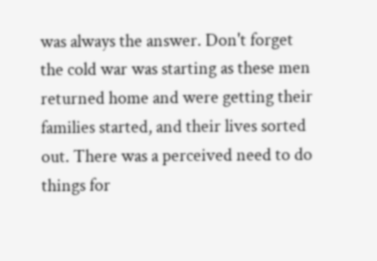was always the answer. Don't forget the cold war was starting as these men returned home and were getting their families started, and their lives sorted out. There was a perceived need to do things for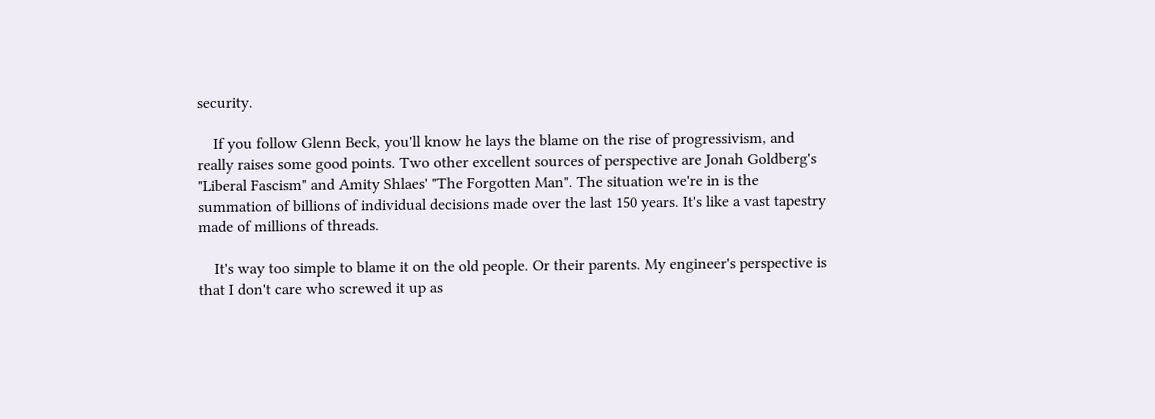security.

    If you follow Glenn Beck, you'll know he lays the blame on the rise of progressivism, and really raises some good points. Two other excellent sources of perspective are Jonah Goldberg's "Liberal Fascism" and Amity Shlaes' "The Forgotten Man". The situation we're in is the summation of billions of individual decisions made over the last 150 years. It's like a vast tapestry made of millions of threads.

    It's way too simple to blame it on the old people. Or their parents. My engineer's perspective is that I don't care who screwed it up as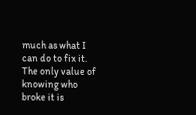much as what I can do to fix it. The only value of knowing who broke it is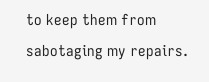to keep them from sabotaging my repairs.